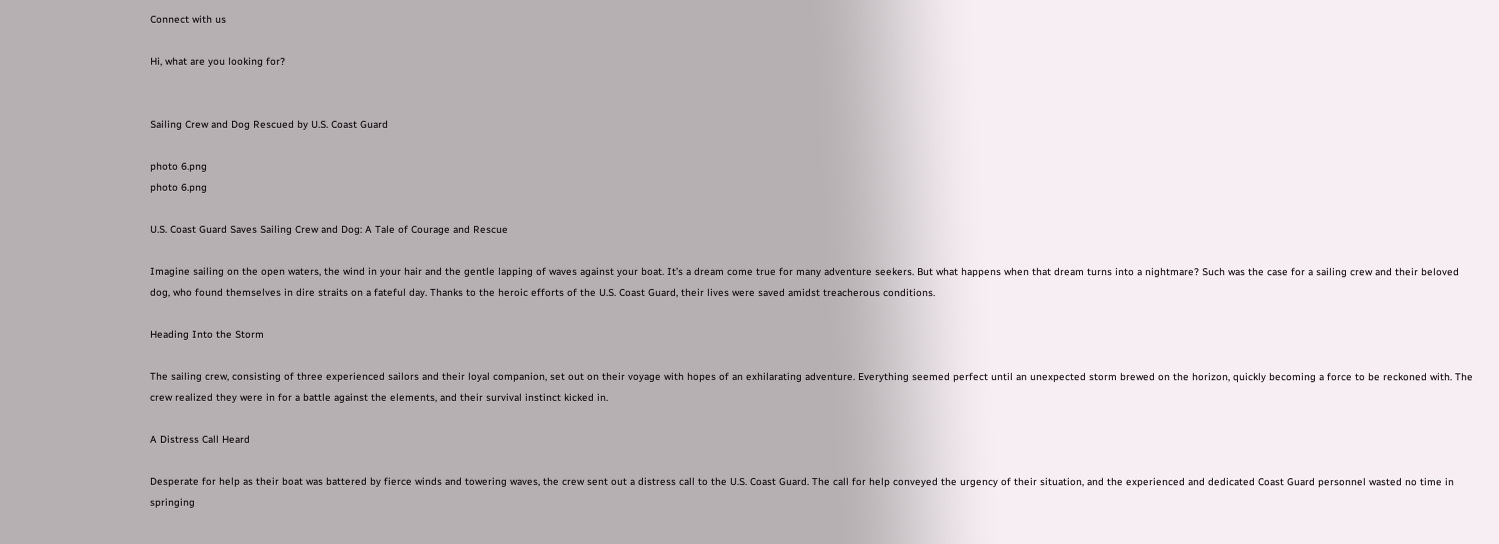Connect with us

Hi, what are you looking for?


Sailing Crew and Dog Rescued by U.S. Coast Guard

photo 6.png
photo 6.png

U.S. Coast Guard Saves Sailing Crew and Dog: A Tale of Courage and Rescue

Imagine sailing on the open waters, the wind in your hair and the gentle lapping of waves against your boat. It’s a dream come true for many adventure seekers. But what happens when that dream turns into a nightmare? Such was the case for a sailing crew and their beloved dog, who found themselves in dire straits on a fateful day. Thanks to the heroic efforts of the U.S. Coast Guard, their lives were saved amidst treacherous conditions.

Heading Into the Storm

The sailing crew, consisting of three experienced sailors and their loyal companion, set out on their voyage with hopes of an exhilarating adventure. Everything seemed perfect until an unexpected storm brewed on the horizon, quickly becoming a force to be reckoned with. The crew realized they were in for a battle against the elements, and their survival instinct kicked in.

A Distress Call Heard

Desperate for help as their boat was battered by fierce winds and towering waves, the crew sent out a distress call to the U.S. Coast Guard. The call for help conveyed the urgency of their situation, and the experienced and dedicated Coast Guard personnel wasted no time in springing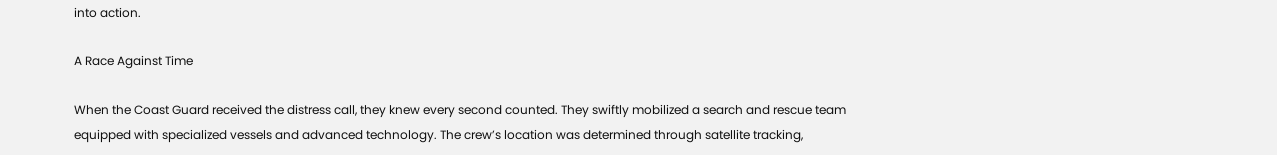into action.

A Race Against Time

When the Coast Guard received the distress call, they knew every second counted. They swiftly mobilized a search and rescue team equipped with specialized vessels and advanced technology. The crew’s location was determined through satellite tracking,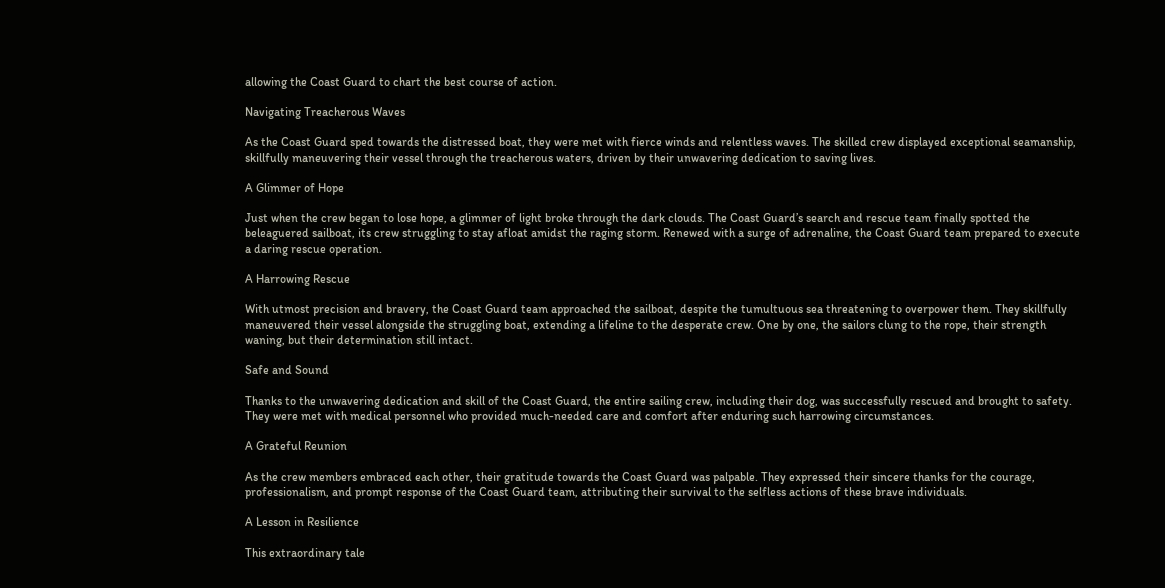allowing the Coast Guard to chart the best course of action.

Navigating Treacherous Waves

As the Coast Guard sped towards the distressed boat, they were met with fierce winds and relentless waves. The skilled crew displayed exceptional seamanship, skillfully maneuvering their vessel through the treacherous waters, driven by their unwavering dedication to saving lives.

A Glimmer of Hope

Just when the crew began to lose hope, a glimmer of light broke through the dark clouds. The Coast Guard’s search and rescue team finally spotted the beleaguered sailboat, its crew struggling to stay afloat amidst the raging storm. Renewed with a surge of adrenaline, the Coast Guard team prepared to execute a daring rescue operation.

A Harrowing Rescue

With utmost precision and bravery, the Coast Guard team approached the sailboat, despite the tumultuous sea threatening to overpower them. They skillfully maneuvered their vessel alongside the struggling boat, extending a lifeline to the desperate crew. One by one, the sailors clung to the rope, their strength waning, but their determination still intact.

Safe and Sound

Thanks to the unwavering dedication and skill of the Coast Guard, the entire sailing crew, including their dog, was successfully rescued and brought to safety. They were met with medical personnel who provided much-needed care and comfort after enduring such harrowing circumstances.

A Grateful Reunion

As the crew members embraced each other, their gratitude towards the Coast Guard was palpable. They expressed their sincere thanks for the courage, professionalism, and prompt response of the Coast Guard team, attributing their survival to the selfless actions of these brave individuals.

A Lesson in Resilience

This extraordinary tale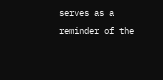serves as a reminder of the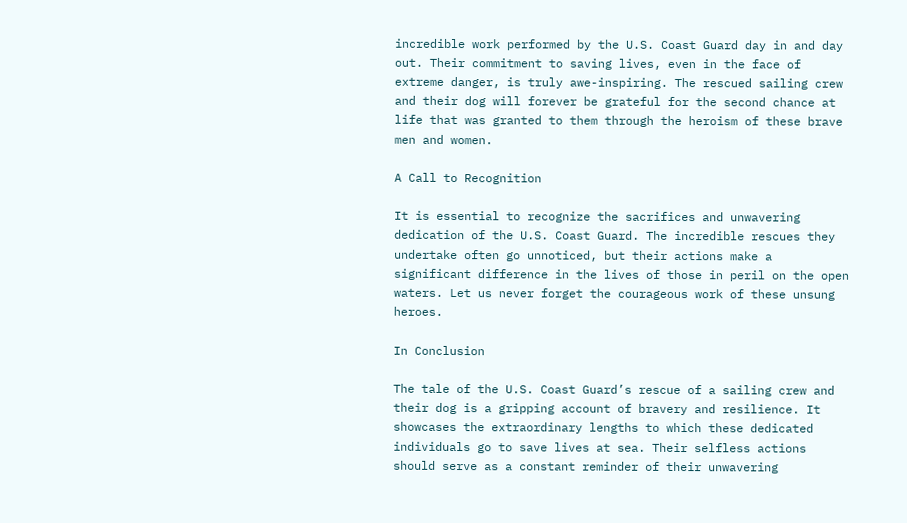incredible work performed by the U.S. Coast Guard day in and day out. Their commitment to saving lives, even in the face of extreme danger, is truly awe-inspiring. The rescued sailing crew and their dog will forever be grateful for the second chance at life that was granted to them through the heroism of these brave men and women.

A Call to Recognition

It is essential to recognize the sacrifices and unwavering dedication of the U.S. Coast Guard. The incredible rescues they undertake often go unnoticed, but their actions make a significant difference in the lives of those in peril on the open waters. Let us never forget the courageous work of these unsung heroes.

In Conclusion

The tale of the U.S. Coast Guard’s rescue of a sailing crew and their dog is a gripping account of bravery and resilience. It showcases the extraordinary lengths to which these dedicated individuals go to save lives at sea. Their selfless actions should serve as a constant reminder of their unwavering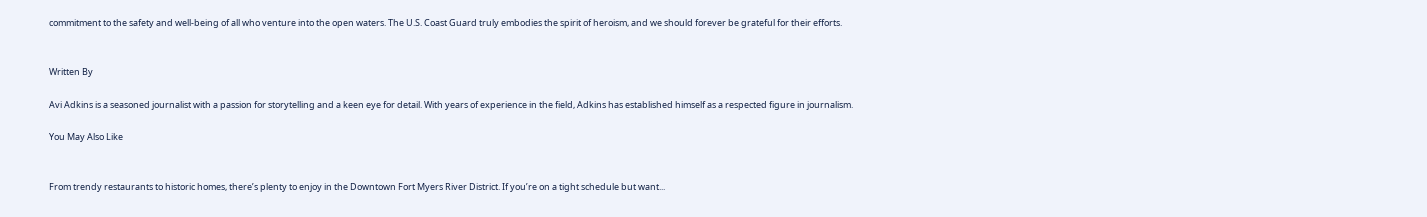commitment to the safety and well-being of all who venture into the open waters. The U.S. Coast Guard truly embodies the spirit of heroism, and we should forever be grateful for their efforts.


Written By

Avi Adkins is a seasoned journalist with a passion for storytelling and a keen eye for detail. With years of experience in the field, Adkins has established himself as a respected figure in journalism.

You May Also Like


From trendy restaurants to historic homes, there’s plenty to enjoy in the Downtown Fort Myers River District. If you’re on a tight schedule but want...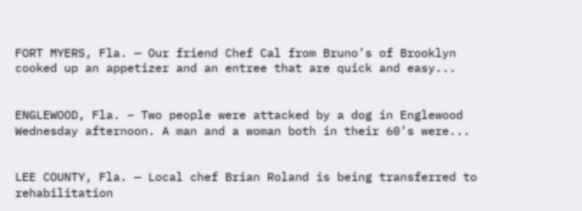FORT MYERS, Fla. — Our friend Chef Cal from Bruno’s of Brooklyn cooked up an appetizer and an entree that are quick and easy...


ENGLEWOOD, Fla. – Two people were attacked by a dog in Englewood Wednesday afternoon. A man and a woman both in their 60’s were...


LEE COUNTY, Fla. — Local chef Brian Roland is being transferred to rehabilitation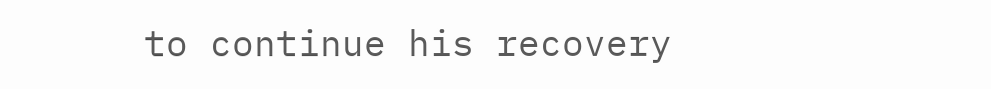to continue his recovery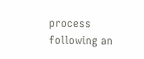process following an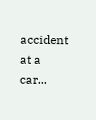accident at a car...